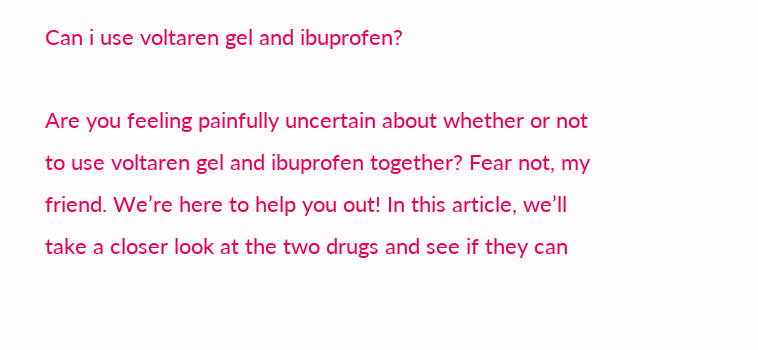Can i use voltaren gel and ibuprofen?

Are you feeling painfully uncertain about whether or not to use voltaren gel and ibuprofen together? Fear not, my friend. We’re here to help you out! In this article, we’ll take a closer look at the two drugs and see if they can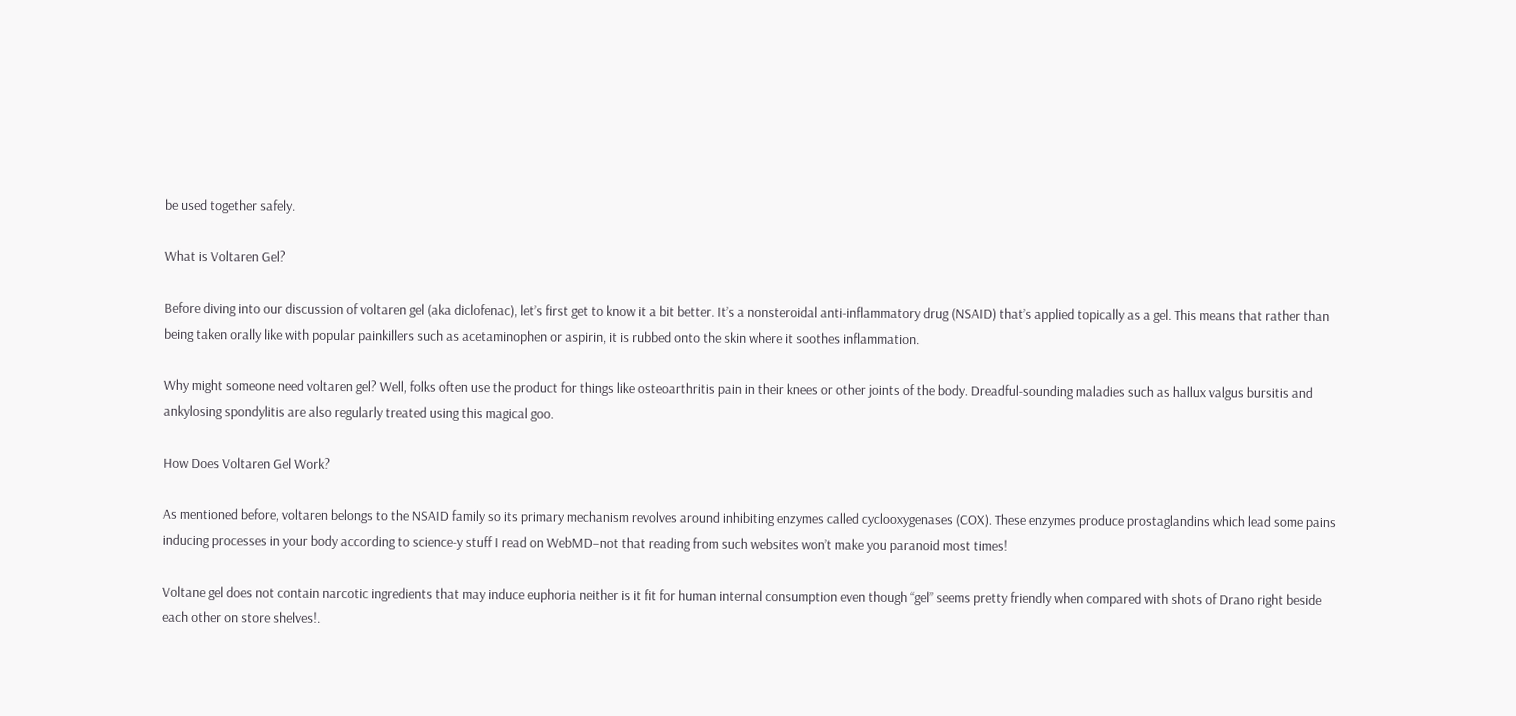be used together safely.

What is Voltaren Gel?

Before diving into our discussion of voltaren gel (aka diclofenac), let’s first get to know it a bit better. It’s a nonsteroidal anti-inflammatory drug (NSAID) that’s applied topically as a gel. This means that rather than being taken orally like with popular painkillers such as acetaminophen or aspirin, it is rubbed onto the skin where it soothes inflammation.

Why might someone need voltaren gel? Well, folks often use the product for things like osteoarthritis pain in their knees or other joints of the body. Dreadful-sounding maladies such as hallux valgus bursitis and ankylosing spondylitis are also regularly treated using this magical goo.

How Does Voltaren Gel Work?

As mentioned before, voltaren belongs to the NSAID family so its primary mechanism revolves around inhibiting enzymes called cyclooxygenases (COX). These enzymes produce prostaglandins which lead some pains inducing processes in your body according to science-y stuff I read on WebMD–not that reading from such websites won’t make you paranoid most times!

Voltane gel does not contain narcotic ingredients that may induce euphoria neither is it fit for human internal consumption even though “gel” seems pretty friendly when compared with shots of Drano right beside each other on store shelves!.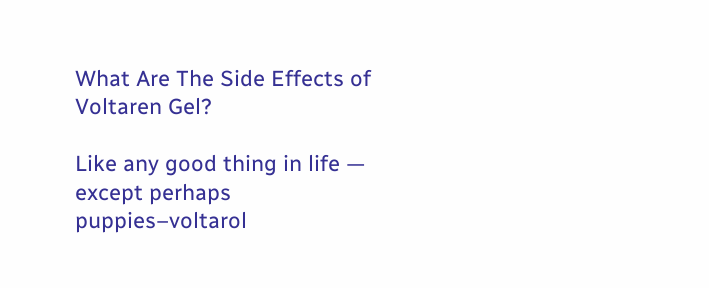What Are The Side Effects of Voltaren Gel?

Like any good thing in life — except perhaps puppies–voltarol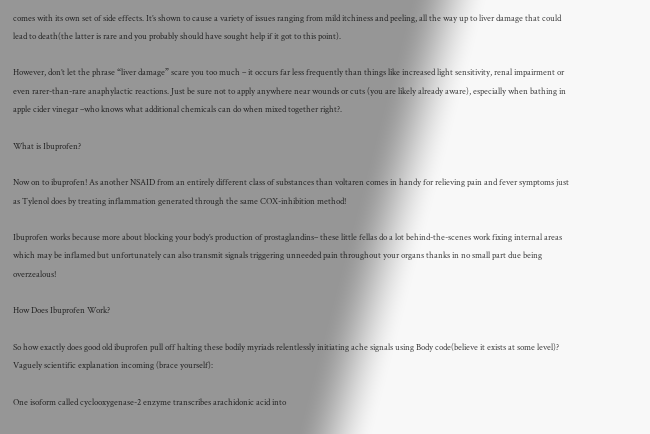comes with its own set of side effects. It’s shown to cause a variety of issues ranging from mild itchiness and peeling, all the way up to liver damage that could lead to death(the latter is rare and you probably should have sought help if it got to this point).

However, don’t let the phrase “liver damage” scare you too much – it occurs far less frequently than things like increased light sensitivity, renal impairment or even rarer-than-rare anaphylactic reactions. Just be sure not to apply anywhere near wounds or cuts (you are likely already aware), especially when bathing in apple cider vinegar –who knows what additional chemicals can do when mixed together right?.

What is Ibuprofen?

Now on to ibuprofen! As another NSAID from an entirely different class of substances than voltaren comes in handy for relieving pain and fever symptoms just as Tylenol does by treating inflammation generated through the same COX-inhibition method!

Ibuprofen works because more about blocking your body’s production of prostaglandins– these little fellas do a lot behind-the-scenes work fixing internal areas which may be inflamed but unfortunately can also transmit signals triggering unneeded pain throughout your organs thanks in no small part due being overzealous!

How Does Ibuprofen Work?

So how exactly does good old ibuprofen pull off halting these bodily myriads relentlessly initiating ache signals using Body code(believe it exists at some level)? Vaguely scientific explanation incoming (brace yourself):

One isoform called cyclooxygenase-2 enzyme transcribes arachidonic acid into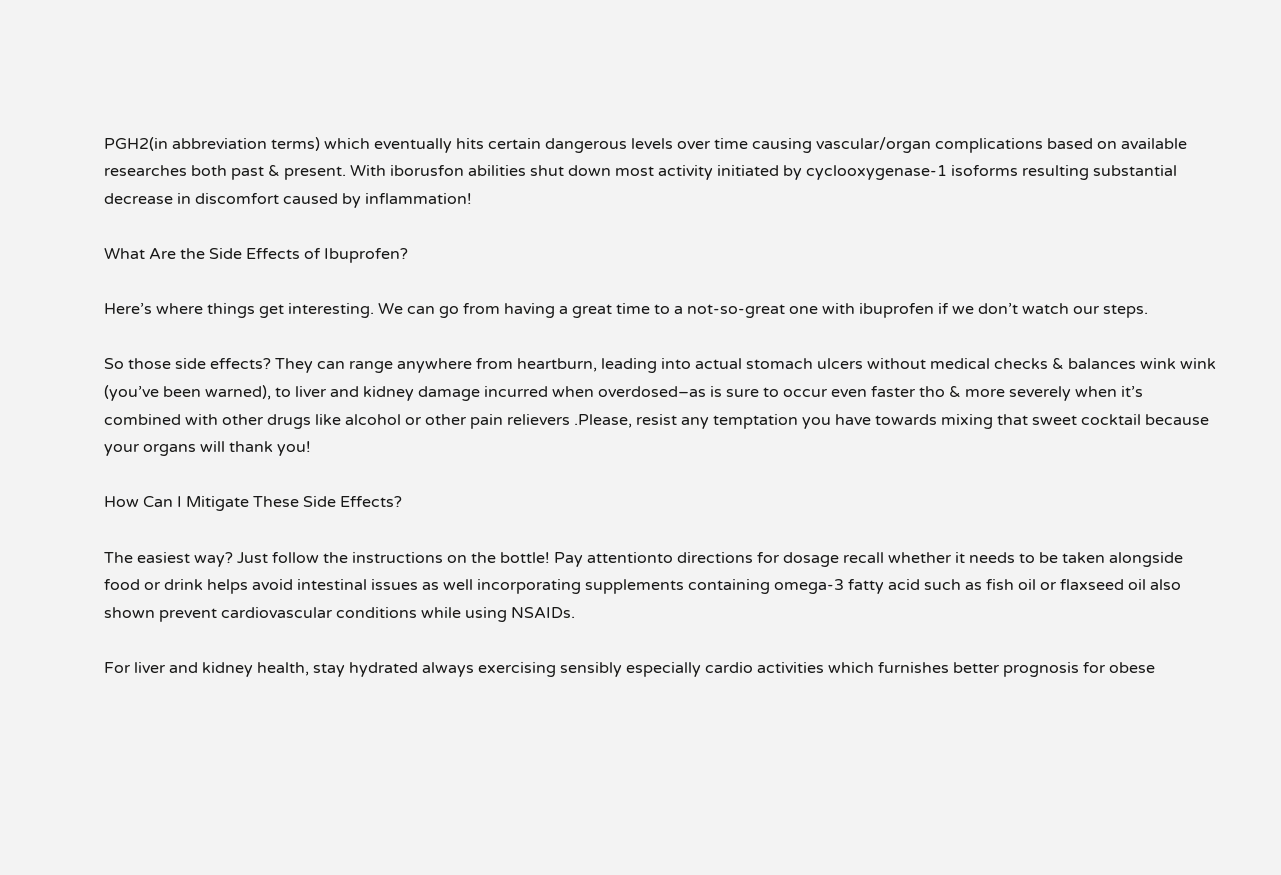PGH2(in abbreviation terms) which eventually hits certain dangerous levels over time causing vascular/organ complications based on available researches both past & present. With iborusfon abilities shut down most activity initiated by cyclooxygenase-1 isoforms resulting substantial decrease in discomfort caused by inflammation!

What Are the Side Effects of Ibuprofen?

Here’s where things get interesting. We can go from having a great time to a not-so-great one with ibuprofen if we don’t watch our steps.

So those side effects? They can range anywhere from heartburn, leading into actual stomach ulcers without medical checks & balances wink wink (you’ve been warned), to liver and kidney damage incurred when overdosed–as is sure to occur even faster tho & more severely when it’s combined with other drugs like alcohol or other pain relievers .Please, resist any temptation you have towards mixing that sweet cocktail because your organs will thank you!

How Can I Mitigate These Side Effects?

The easiest way? Just follow the instructions on the bottle! Pay attentionto directions for dosage recall whether it needs to be taken alongside food or drink helps avoid intestinal issues as well incorporating supplements containing omega-3 fatty acid such as fish oil or flaxseed oil also shown prevent cardiovascular conditions while using NSAIDs.

For liver and kidney health, stay hydrated always exercising sensibly especially cardio activities which furnishes better prognosis for obese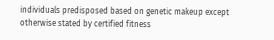individuals predisposed based on genetic makeup except otherwise stated by certified fitness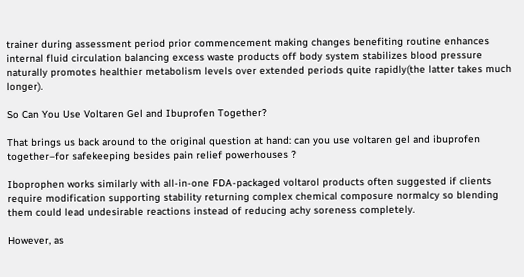trainer during assessment period prior commencement making changes benefiting routine enhances internal fluid circulation balancing excess waste products off body system stabilizes blood pressure naturally promotes healthier metabolism levels over extended periods quite rapidly(the latter takes much longer).

So Can You Use Voltaren Gel and Ibuprofen Together?

That brings us back around to the original question at hand: can you use voltaren gel and ibuprofen together–for safekeeping besides pain relief powerhouses ?

Iboprophen works similarly with all-in-one FDA-packaged voltarol products often suggested if clients require modification supporting stability returning complex chemical composure normalcy so blending them could lead undesirable reactions instead of reducing achy soreness completely.

However, as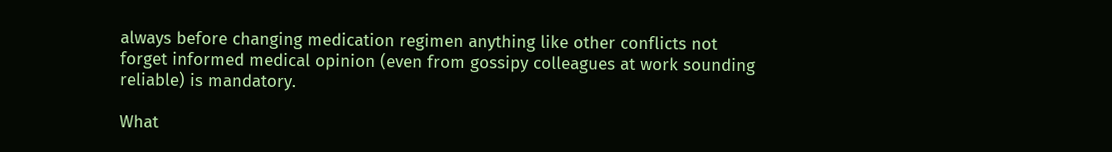always before changing medication regimen anything like other conflicts not forget informed medical opinion (even from gossipy colleagues at work sounding reliable) is mandatory.

What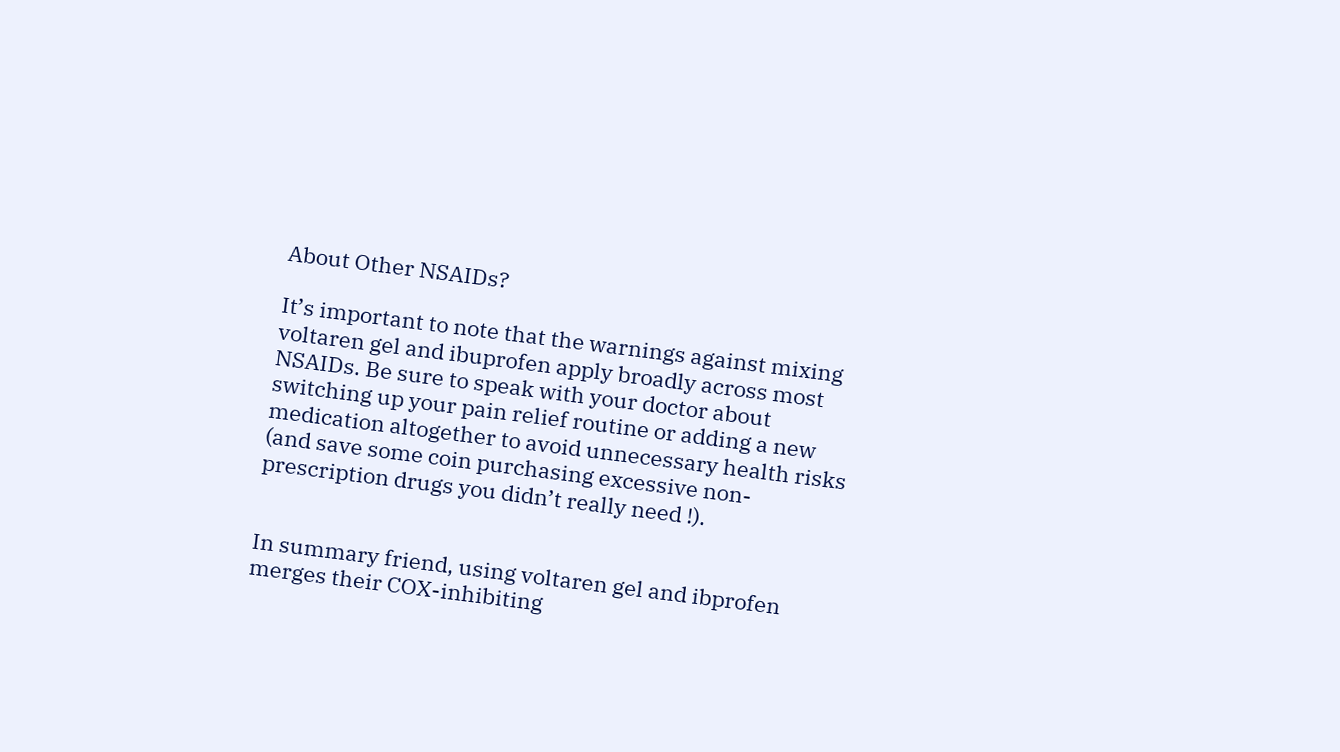About Other NSAIDs?

It’s important to note that the warnings against mixing voltaren gel and ibuprofen apply broadly across most NSAIDs. Be sure to speak with your doctor about switching up your pain relief routine or adding a new medication altogether to avoid unnecessary health risks (and save some coin purchasing excessive non-prescription drugs you didn’t really need !).


In summary friend, using voltaren gel and ibprofen merges their COX-inhibiting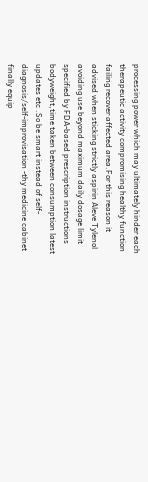processing power which may ultimately hinder each therapeutic activity compromising healthy function failing recover affected area.For this reason it advised when sticking strictly aspirin Aleve Tylenol avoiding use beyond maximum daily dosage limit specified by FDA-based prescription instructions bodyweight,time taken between consumption latest updates etc .So be smart instead of self-diagnosis/self-improvisation -thy medicine cabinet finally equip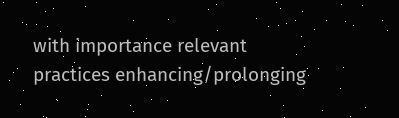with importance relevant practices enhancing/prolonging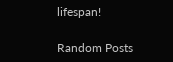lifespan!

Random Posts